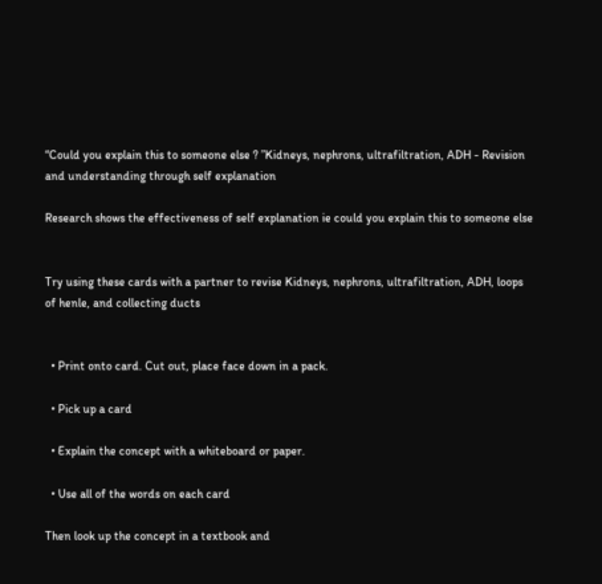“Could you explain this to someone else ? ”Kidneys, nephrons, ultrafiltration, ADH - Revision and understanding through self explanation

Research shows the effectiveness of self explanation ie could you explain this to someone else


Try using these cards with a partner to revise Kidneys, nephrons, ultrafiltration, ADH, loops of henle, and collecting ducts


  • Print onto card. Cut out, place face down in a pack.

  • Pick up a card

  • Explain the concept with a whiteboard or paper.

  • Use all of the words on each card

Then look up the concept in a textbook and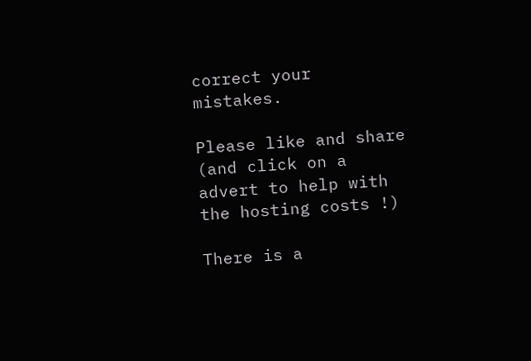correct your mistakes.

Please like and share (and click on a advert to help with the hosting costs !)

There is a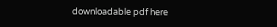downloadable pdf here